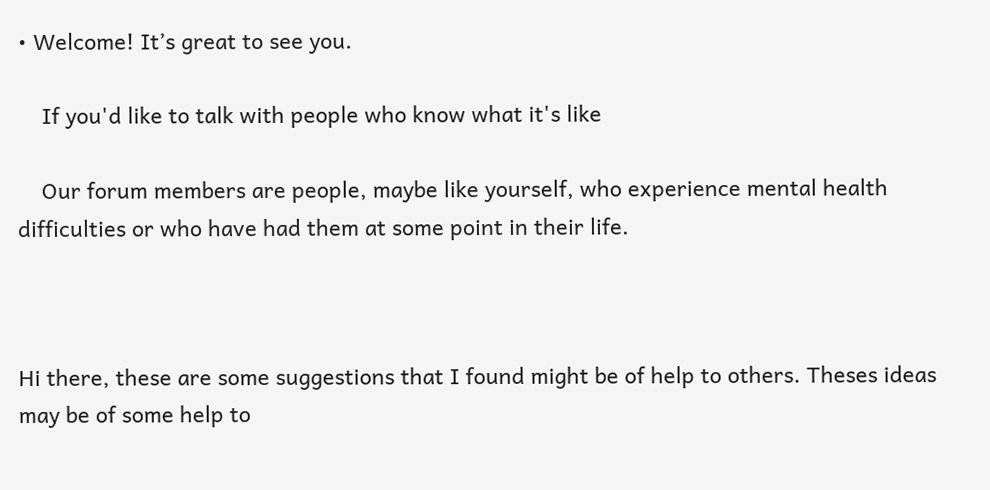• Welcome! It’s great to see you.

    If you'd like to talk with people who know what it's like

    Our forum members are people, maybe like yourself, who experience mental health difficulties or who have had them at some point in their life.



Hi there, these are some suggestions that I found might be of help to others. Theses ideas may be of some help to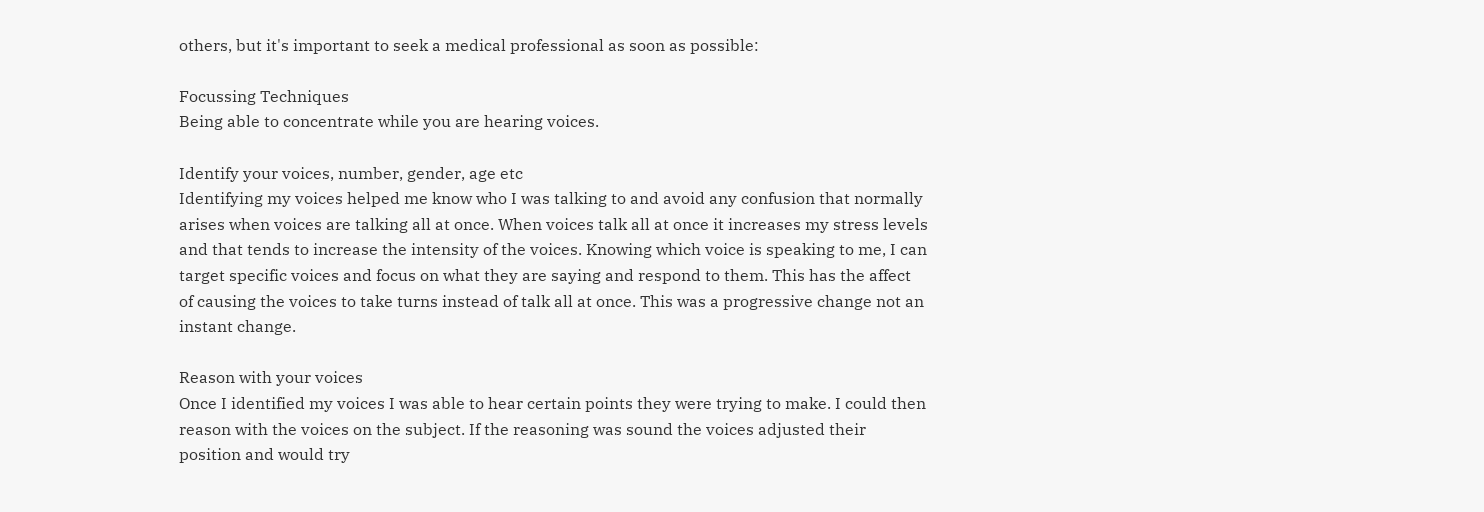others, but it's important to seek a medical professional as soon as possible:

Focussing Techniques
Being able to concentrate while you are hearing voices.

Identify your voices, number, gender, age etc
Identifying my voices helped me know who I was talking to and avoid any confusion that normally arises when voices are talking all at once. When voices talk all at once it increases my stress levels and that tends to increase the intensity of the voices. Knowing which voice is speaking to me, I can target specific voices and focus on what they are saying and respond to them. This has the affect of causing the voices to take turns instead of talk all at once. This was a progressive change not an instant change.

Reason with your voices
Once I identified my voices I was able to hear certain points they were trying to make. I could then reason with the voices on the subject. If the reasoning was sound the voices adjusted their position and would try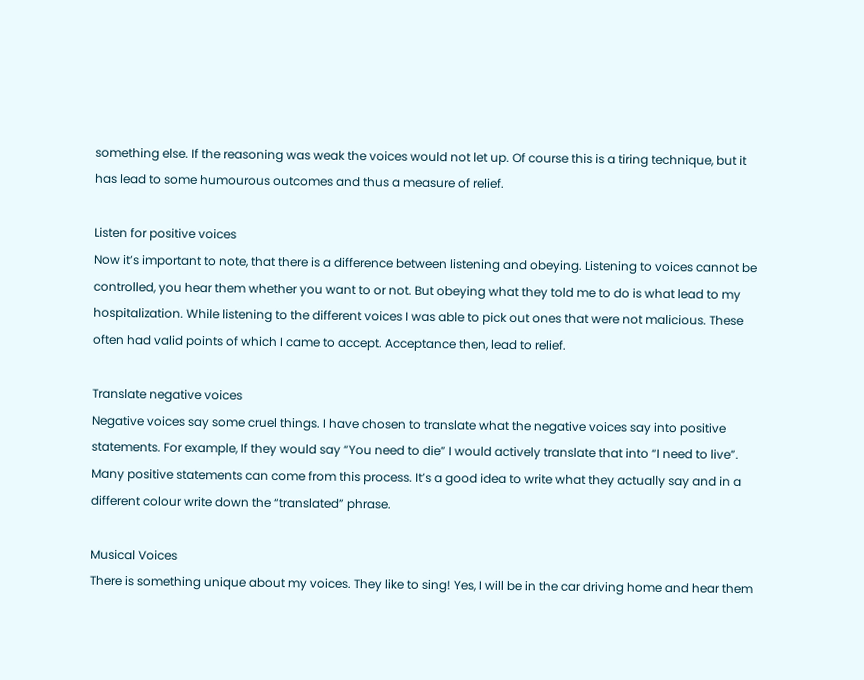something else. If the reasoning was weak the voices would not let up. Of course this is a tiring technique, but it has lead to some humourous outcomes and thus a measure of relief.

Listen for positive voices
Now it’s important to note, that there is a difference between listening and obeying. Listening to voices cannot be controlled, you hear them whether you want to or not. But obeying what they told me to do is what lead to my hospitalization. While listening to the different voices I was able to pick out ones that were not malicious. These often had valid points of which I came to accept. Acceptance then, lead to relief.

Translate negative voices
Negative voices say some cruel things. I have chosen to translate what the negative voices say into positive statements. For example, If they would say “You need to die” I would actively translate that into “I need to live”. Many positive statements can come from this process. It’s a good idea to write what they actually say and in a different colour write down the “translated” phrase.

Musical Voices
There is something unique about my voices. They like to sing! Yes, I will be in the car driving home and hear them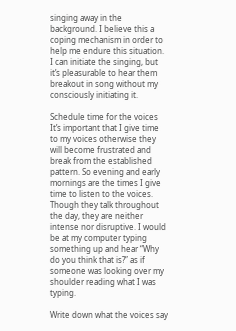singing away in the background. I believe this a coping mechanism in order to help me endure this situation. I can initiate the singing, but it’s pleasurable to hear them breakout in song without my consciously initiating it.

Schedule time for the voices
It’s important that I give time to my voices otherwise they will become frustrated and break from the established pattern. So evening and early mornings are the times I give time to listen to the voices. Though they talk throughout the day, they are neither intense nor disruptive. I would be at my computer typing something up and hear “Why do you think that is?” as if someone was looking over my shoulder reading what I was typing.

Write down what the voices say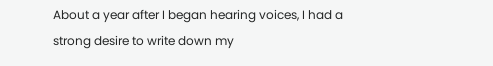About a year after I began hearing voices, I had a strong desire to write down my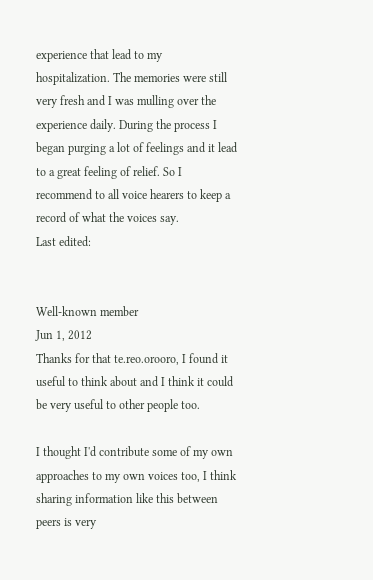experience that lead to my hospitalization. The memories were still very fresh and I was mulling over the experience daily. During the process I began purging a lot of feelings and it lead to a great feeling of relief. So I recommend to all voice hearers to keep a record of what the voices say.
Last edited:


Well-known member
Jun 1, 2012
Thanks for that te.reo.orooro, I found it useful to think about and I think it could be very useful to other people too.

I thought I'd contribute some of my own approaches to my own voices too, I think sharing information like this between peers is very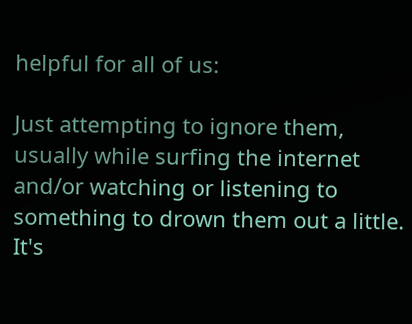helpful for all of us:

Just attempting to ignore them, usually while surfing the internet and/or watching or listening to something to drown them out a little. It's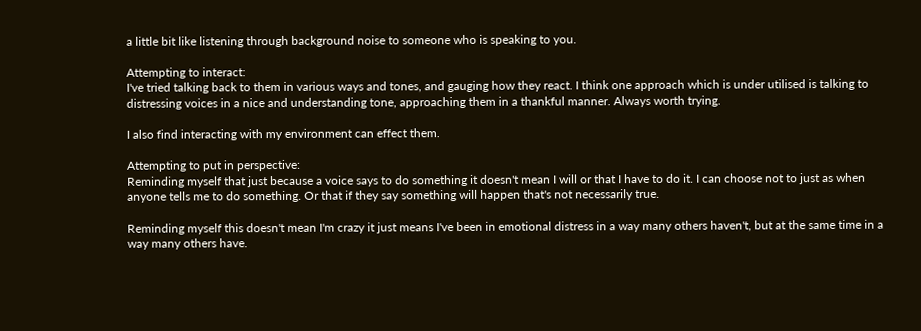a little bit like listening through background noise to someone who is speaking to you.

Attempting to interact:
I've tried talking back to them in various ways and tones, and gauging how they react. I think one approach which is under utilised is talking to distressing voices in a nice and understanding tone, approaching them in a thankful manner. Always worth trying.

I also find interacting with my environment can effect them.

Attempting to put in perspective:
Reminding myself that just because a voice says to do something it doesn't mean I will or that I have to do it. I can choose not to just as when anyone tells me to do something. Or that if they say something will happen that's not necessarily true.

Reminding myself this doesn't mean I'm crazy it just means I've been in emotional distress in a way many others haven't, but at the same time in a way many others have.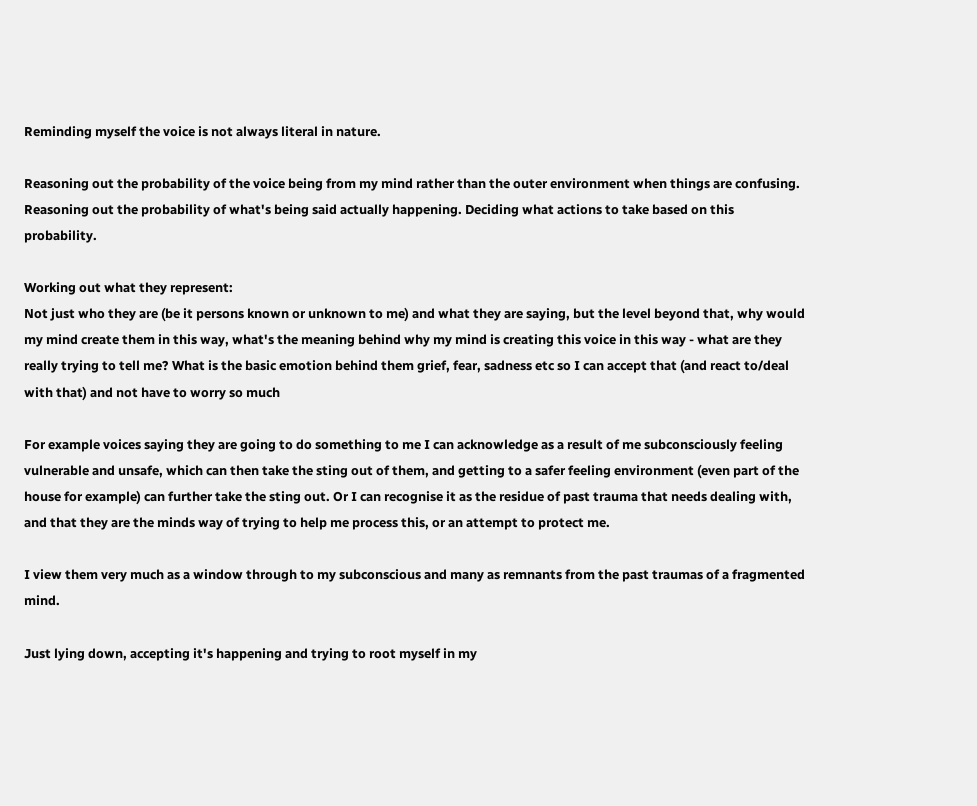Reminding myself the voice is not always literal in nature.

Reasoning out the probability of the voice being from my mind rather than the outer environment when things are confusing. Reasoning out the probability of what's being said actually happening. Deciding what actions to take based on this probability.

Working out what they represent:
Not just who they are (be it persons known or unknown to me) and what they are saying, but the level beyond that, why would my mind create them in this way, what's the meaning behind why my mind is creating this voice in this way - what are they really trying to tell me? What is the basic emotion behind them grief, fear, sadness etc so I can accept that (and react to/deal with that) and not have to worry so much

For example voices saying they are going to do something to me I can acknowledge as a result of me subconsciously feeling vulnerable and unsafe, which can then take the sting out of them, and getting to a safer feeling environment (even part of the house for example) can further take the sting out. Or I can recognise it as the residue of past trauma that needs dealing with, and that they are the minds way of trying to help me process this, or an attempt to protect me.

I view them very much as a window through to my subconscious and many as remnants from the past traumas of a fragmented mind.

Just lying down, accepting it's happening and trying to root myself in my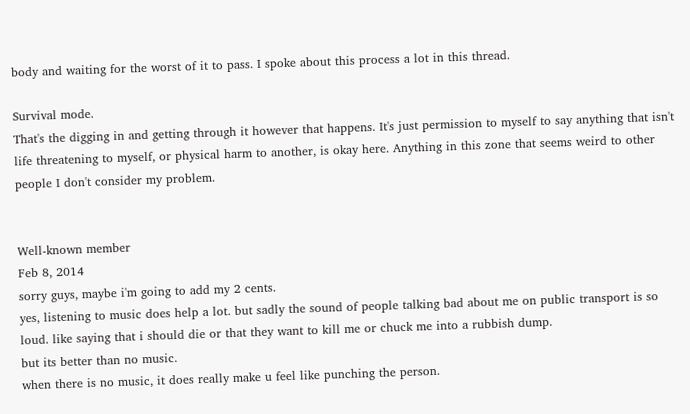body and waiting for the worst of it to pass. I spoke about this process a lot in this thread.

Survival mode.
That's the digging in and getting through it however that happens. It's just permission to myself to say anything that isn't life threatening to myself, or physical harm to another, is okay here. Anything in this zone that seems weird to other people I don't consider my problem.


Well-known member
Feb 8, 2014
sorry guys, maybe i'm going to add my 2 cents.
yes, listening to music does help a lot. but sadly the sound of people talking bad about me on public transport is so loud. like saying that i should die or that they want to kill me or chuck me into a rubbish dump.
but its better than no music.
when there is no music, it does really make u feel like punching the person.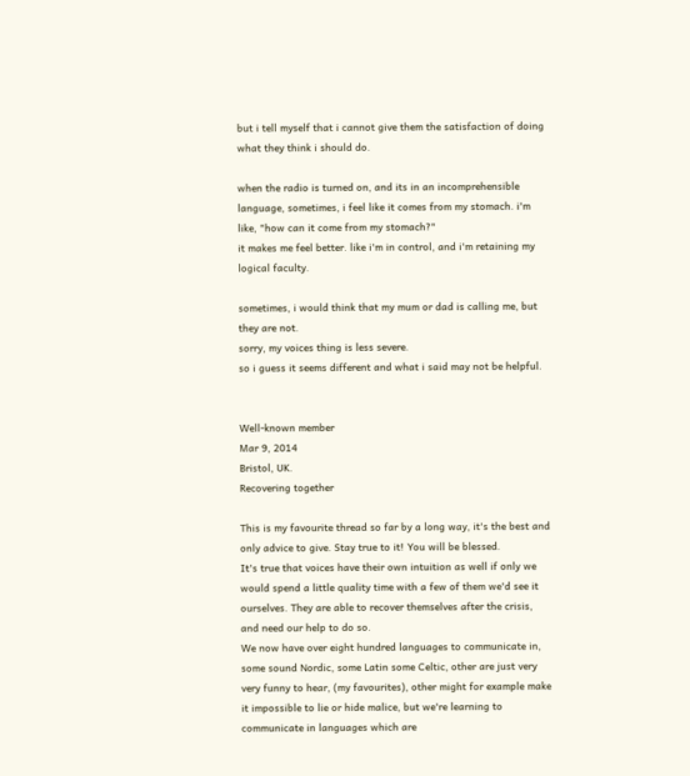but i tell myself that i cannot give them the satisfaction of doing what they think i should do.

when the radio is turned on, and its in an incomprehensible language, sometimes, i feel like it comes from my stomach. i'm like, "how can it come from my stomach?"
it makes me feel better. like i'm in control, and i'm retaining my logical faculty.

sometimes, i would think that my mum or dad is calling me, but they are not.
sorry, my voices thing is less severe.
so i guess it seems different and what i said may not be helpful.


Well-known member
Mar 9, 2014
Bristol, UK.
Recovering together

This is my favourite thread so far by a long way, it's the best and only advice to give. Stay true to it! You will be blessed.
It's true that voices have their own intuition as well if only we would spend a little quality time with a few of them we'd see it ourselves. They are able to recover themselves after the crisis, and need our help to do so.
We now have over eight hundred languages to communicate in, some sound Nordic, some Latin some Celtic, other are just very very funny to hear, (my favourites), other might for example make it impossible to lie or hide malice, but we're learning to communicate in languages which are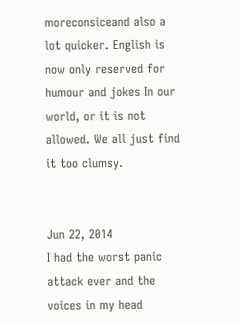moreconsiceand also a lot quicker. English is now only reserved for humour and jokes In our world, or it is not allowed. We all just find it too clumsy.


Jun 22, 2014
I had the worst panic attack ever and the voices in my head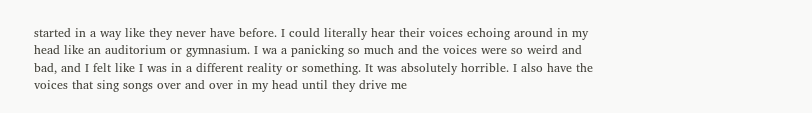started in a way like they never have before. I could literally hear their voices echoing around in my head like an auditorium or gymnasium. I wa a panicking so much and the voices were so weird and bad, and I felt like I was in a different reality or something. It was absolutely horrible. I also have the voices that sing songs over and over in my head until they drive me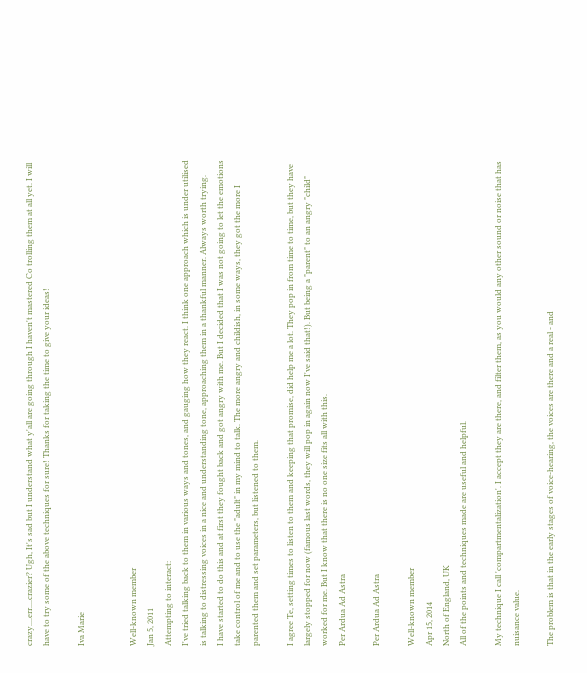crazy....err....crazier? Ugh, It's sad but I understand what y'all are going through I haven't mastered Co trolling them at all yet. I will have to try some of the above techniques for sure! Thanks for taking the time to give your ideas!

Iva Marie


Well-known member
Jan 5, 2011
Attempting to interact:
I've tried talking back to them in various ways and tones, and gauging how they react. I think one approach which is under utilised is talking to distressing voices in a nice and understanding tone, approaching them in a thankful manner. Always worth trying.
I have started to do this and at first they fought back and got angry with me. But I decided that I was not going to let the emotions take control of me and to use the "adult" in my mind to talk. The more angry and childish, in some ways, they got the more I parented them and set parameters, but listened to them.

I agree Te, setting times to listen to them and keeping that promise, did help me a lot. They pop in from time to time, but they have largely stopped for now (famous last words, they will pop in again now I've said that!). But being a "parent" to an angry "child" worked for me. But I know that there is no one size fits all with this.
Per Ardua Ad Astra

Per Ardua Ad Astra

Well-known member
Apr 15, 2014
North of England, UK
All of the points and techniques made are useful and helpful.

My technique I call 'compartmentalization'. I accept they are there, and filter them, as you would any other sound or noise that has nuisance value.

The problem is that in the early stages of voice-hearing, the voices are there and a real - and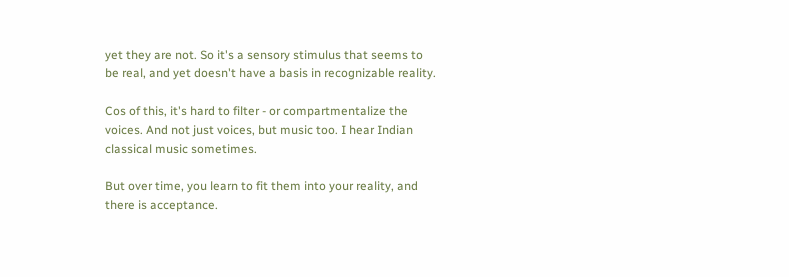yet they are not. So it's a sensory stimulus that seems to be real, and yet doesn't have a basis in recognizable reality.

Cos of this, it's hard to filter - or compartmentalize the voices. And not just voices, but music too. I hear Indian classical music sometimes.

But over time, you learn to fit them into your reality, and there is acceptance.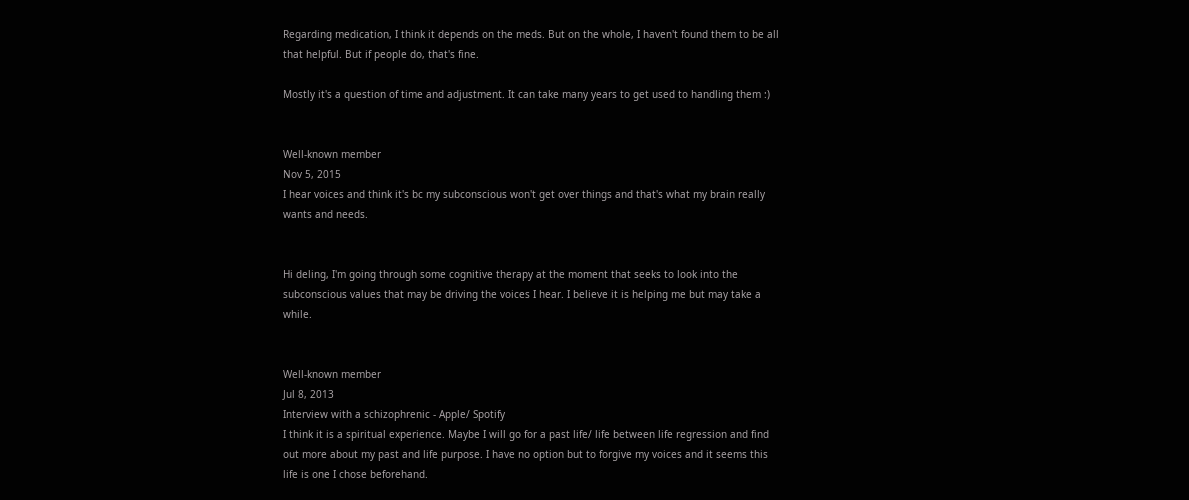Regarding medication, I think it depends on the meds. But on the whole, I haven't found them to be all that helpful. But if people do, that's fine.

Mostly it's a question of time and adjustment. It can take many years to get used to handling them :)


Well-known member
Nov 5, 2015
I hear voices and think it's bc my subconscious won't get over things and that's what my brain really wants and needs.


Hi deling, I'm going through some cognitive therapy at the moment that seeks to look into the subconscious values that may be driving the voices I hear. I believe it is helping me but may take a while.


Well-known member
Jul 8, 2013
Interview with a schizophrenic - Apple/ Spotify
I think it is a spiritual experience. Maybe I will go for a past life/ life between life regression and find out more about my past and life purpose. I have no option but to forgive my voices and it seems this life is one I chose beforehand.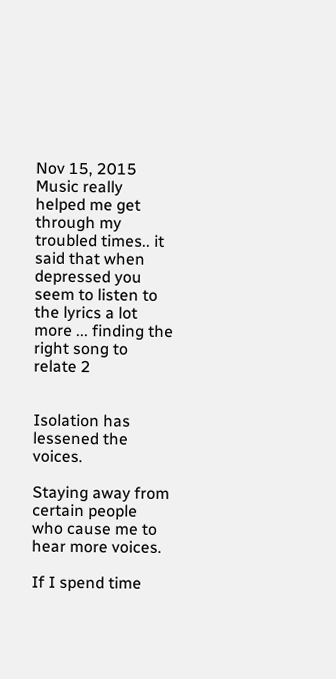Nov 15, 2015
Music really helped me get through my troubled times.. it said that when depressed you seem to listen to the lyrics a lot more ... finding the right song to relate 2


Isolation has lessened the voices.

Staying away from certain people
who cause me to hear more voices.

If I spend time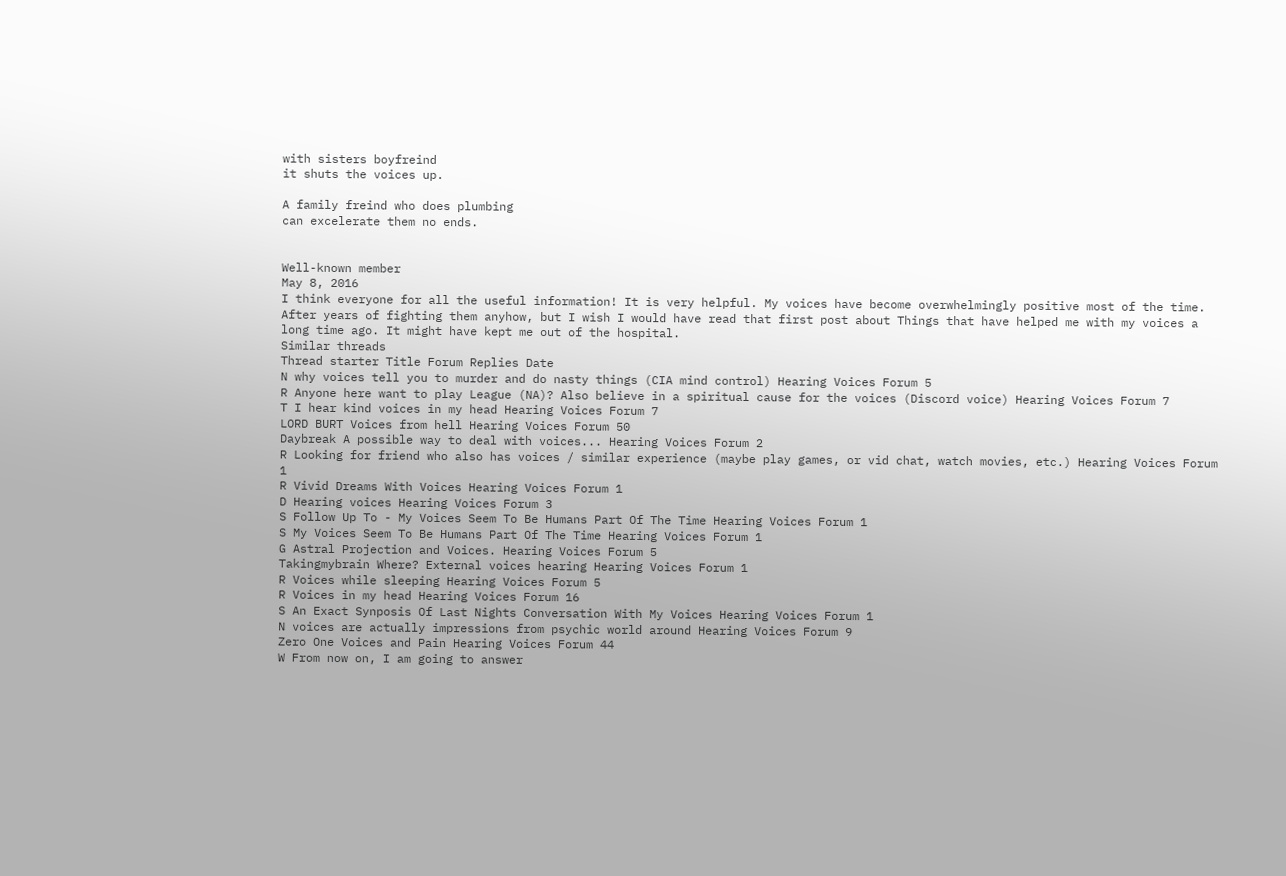with sisters boyfreind
it shuts the voices up.

A family freind who does plumbing
can excelerate them no ends.


Well-known member
May 8, 2016
I think everyone for all the useful information! It is very helpful. My voices have become overwhelmingly positive most of the time. After years of fighting them anyhow, but I wish I would have read that first post about Things that have helped me with my voices a long time ago. It might have kept me out of the hospital.
Similar threads
Thread starter Title Forum Replies Date
N why voices tell you to murder and do nasty things (CIA mind control) Hearing Voices Forum 5
R Anyone here want to play League (NA)? Also believe in a spiritual cause for the voices (Discord voice) Hearing Voices Forum 7
T I hear kind voices in my head Hearing Voices Forum 7
LORD BURT Voices from hell Hearing Voices Forum 50
Daybreak A possible way to deal with voices... Hearing Voices Forum 2
R Looking for friend who also has voices / similar experience (maybe play games, or vid chat, watch movies, etc.) Hearing Voices Forum 1
R Vivid Dreams With Voices Hearing Voices Forum 1
D Hearing voices Hearing Voices Forum 3
S Follow Up To - My Voices Seem To Be Humans Part Of The Time Hearing Voices Forum 1
S My Voices Seem To Be Humans Part Of The Time Hearing Voices Forum 1
G Astral Projection and Voices. Hearing Voices Forum 5
Takingmybrain Where? External voices hearing Hearing Voices Forum 1
R Voices while sleeping Hearing Voices Forum 5
R Voices in my head Hearing Voices Forum 16
S An Exact Synposis Of Last Nights Conversation With My Voices Hearing Voices Forum 1
N voices are actually impressions from psychic world around Hearing Voices Forum 9
Zero One Voices and Pain Hearing Voices Forum 44
W From now on, I am going to answer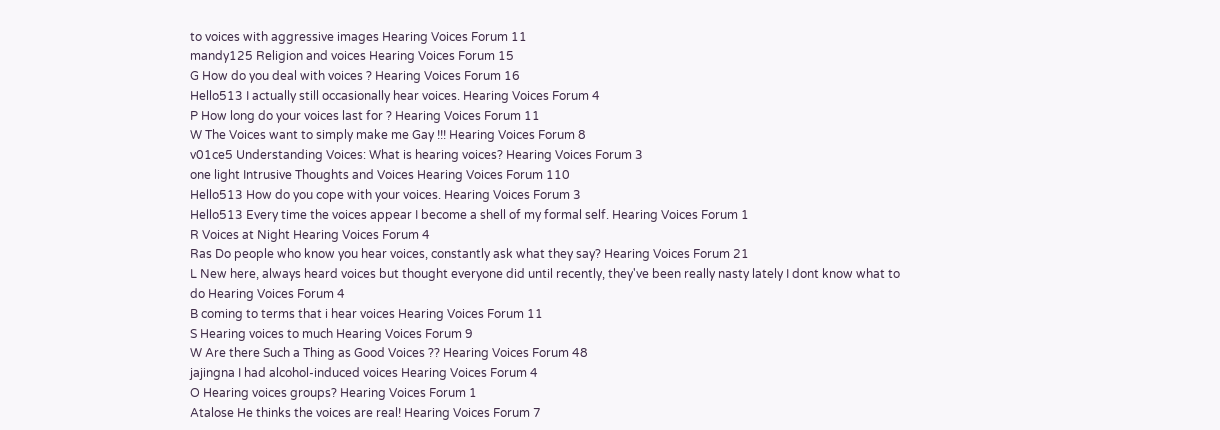to voices with aggressive images Hearing Voices Forum 11
mandy125 Religion and voices Hearing Voices Forum 15
G How do you deal with voices ? Hearing Voices Forum 16
Hello513 I actually still occasionally hear voices. Hearing Voices Forum 4
P How long do your voices last for ? Hearing Voices Forum 11
W The Voices want to simply make me Gay !!! Hearing Voices Forum 8
v01ce5 Understanding Voices: What is hearing voices? Hearing Voices Forum 3
one light Intrusive Thoughts and Voices Hearing Voices Forum 110
Hello513 How do you cope with your voices. Hearing Voices Forum 3
Hello513 Every time the voices appear I become a shell of my formal self. Hearing Voices Forum 1
R Voices at Night Hearing Voices Forum 4
Ras Do people who know you hear voices, constantly ask what they say? Hearing Voices Forum 21
L New here, always heard voices but thought everyone did until recently, they've been really nasty lately I dont know what to do Hearing Voices Forum 4
B coming to terms that i hear voices Hearing Voices Forum 11
S Hearing voices to much Hearing Voices Forum 9
W Are there Such a Thing as Good Voices ?? Hearing Voices Forum 48
jajingna I had alcohol-induced voices Hearing Voices Forum 4
O Hearing voices groups? Hearing Voices Forum 1
Atalose He thinks the voices are real! Hearing Voices Forum 7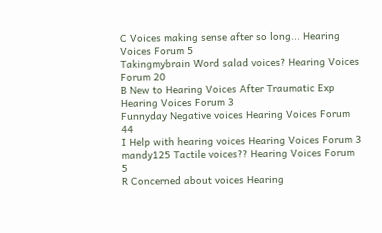C Voices making sense after so long... Hearing Voices Forum 5
Takingmybrain Word salad voices? Hearing Voices Forum 20
B New to Hearing Voices After Traumatic Exp Hearing Voices Forum 3
Funnyday Negative voices Hearing Voices Forum 44
I Help with hearing voices Hearing Voices Forum 3
mandy125 Tactile voices?? Hearing Voices Forum 5
R Concerned about voices Hearing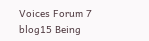Voices Forum 7
blog15 Being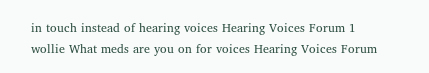in touch instead of hearing voices Hearing Voices Forum 1
wollie What meds are you on for voices Hearing Voices Forum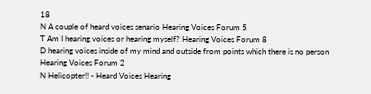18
N A couple of heard voices senario Hearing Voices Forum 5
T Am I hearing voices or hearing myself? Hearing Voices Forum 8
D hearing voices inside of my mind and outside from points which there is no person Hearing Voices Forum 2
N Helicopter!! - Heard Voices Hearing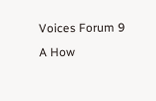Voices Forum 9
A How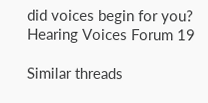did voices begin for you? Hearing Voices Forum 19

Similar threads